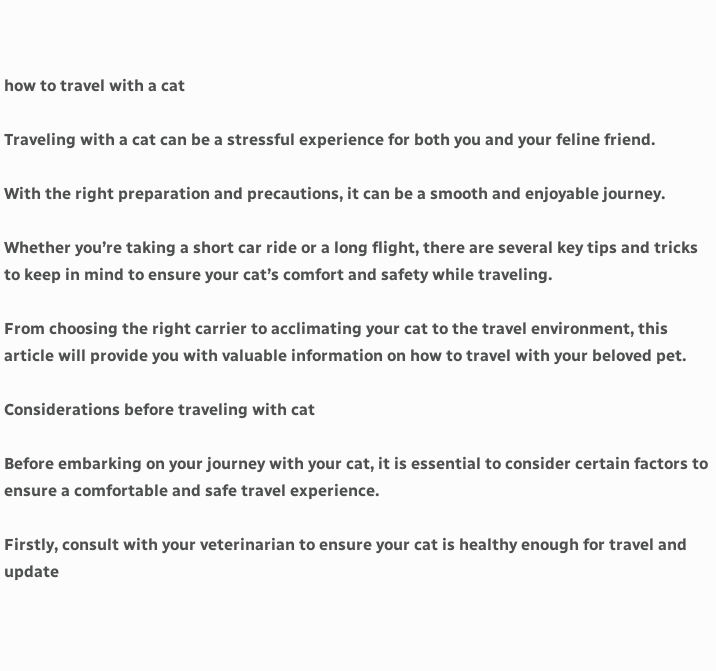how to travel with a cat

Traveling with a cat can be a stressful experience for both you and your feline friend.

With the right preparation and precautions, it can be a smooth and enjoyable journey.

Whether you’re taking a short car ride or a long flight, there are several key tips and tricks to keep in mind to ensure your cat’s comfort and safety while traveling.

From choosing the right carrier to acclimating your cat to the travel environment, this article will provide you with valuable information on how to travel with your beloved pet.

Considerations before traveling with cat

Before embarking on your journey with your cat, it is essential to consider certain factors to ensure a comfortable and safe travel experience.

Firstly, consult with your veterinarian to ensure your cat is healthy enough for travel and update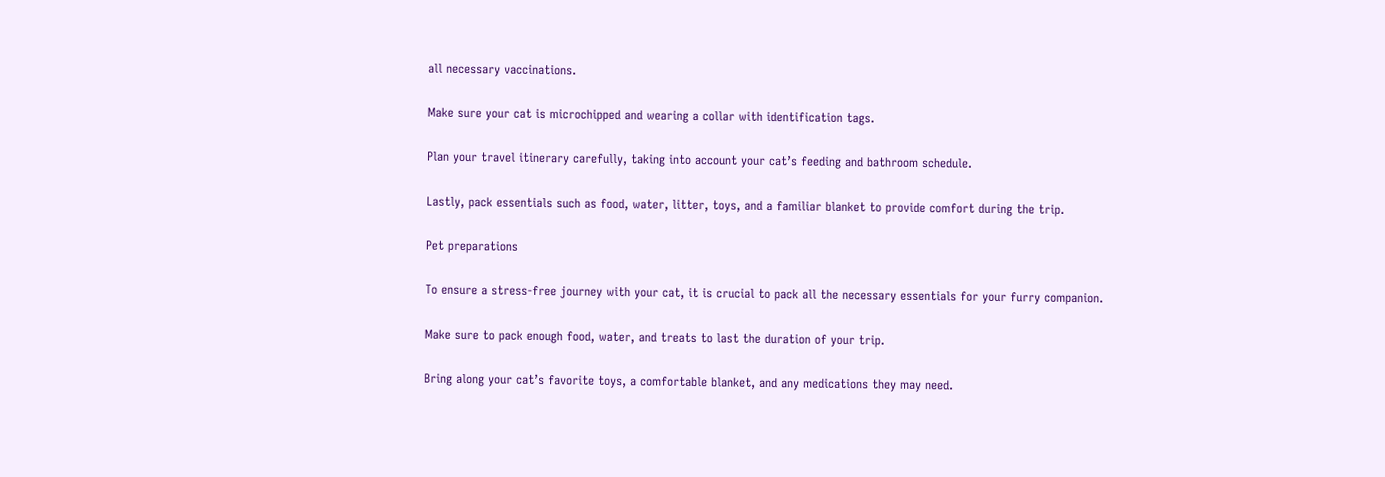all necessary vaccinations.

Make sure your cat is microchipped and wearing a collar with identification tags.

Plan your travel itinerary carefully, taking into account your cat’s feeding and bathroom schedule.

Lastly, pack essentials such as food, water, litter, toys, and a familiar blanket to provide comfort during the trip.

Pet preparations

To ensure a stress-free journey with your cat, it is crucial to pack all the necessary essentials for your furry companion.

Make sure to pack enough food, water, and treats to last the duration of your trip.

Bring along your cat’s favorite toys, a comfortable blanket, and any medications they may need.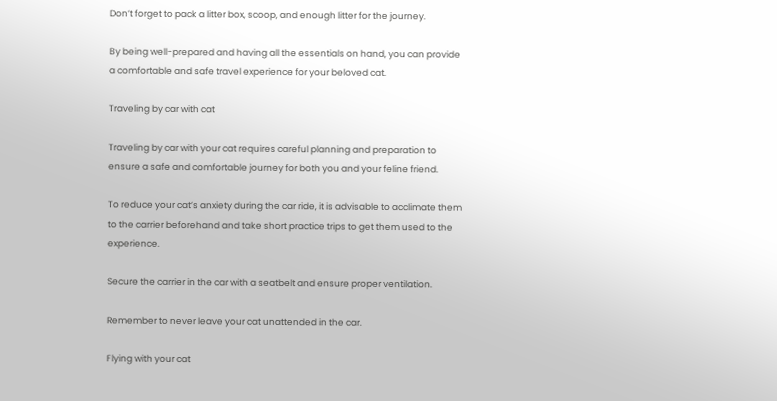Don’t forget to pack a litter box, scoop, and enough litter for the journey.

By being well-prepared and having all the essentials on hand, you can provide a comfortable and safe travel experience for your beloved cat.

Traveling by car with cat

Traveling by car with your cat requires careful planning and preparation to ensure a safe and comfortable journey for both you and your feline friend.

To reduce your cat’s anxiety during the car ride, it is advisable to acclimate them to the carrier beforehand and take short practice trips to get them used to the experience.

Secure the carrier in the car with a seatbelt and ensure proper ventilation.

Remember to never leave your cat unattended in the car.

Flying with your cat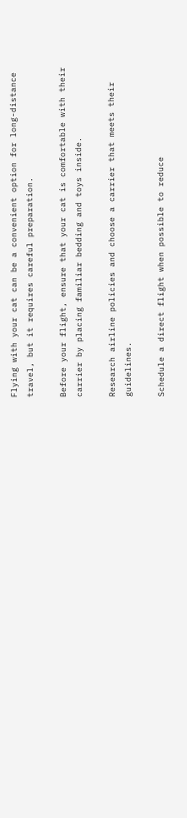Flying with your cat can be a convenient option for long-distance travel, but it requires careful preparation.

Before your flight, ensure that your cat is comfortable with their carrier by placing familiar bedding and toys inside.

Research airline policies and choose a carrier that meets their guidelines.

Schedule a direct flight when possible to reduce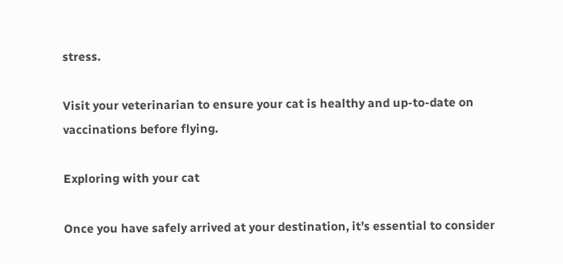stress.

Visit your veterinarian to ensure your cat is healthy and up-to-date on vaccinations before flying.

Exploring with your cat

Once you have safely arrived at your destination, it’s essential to consider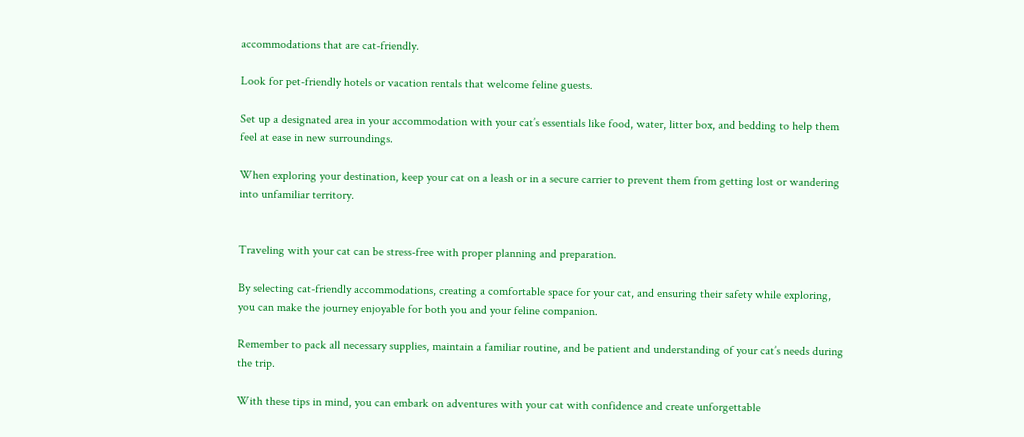accommodations that are cat-friendly.

Look for pet-friendly hotels or vacation rentals that welcome feline guests.

Set up a designated area in your accommodation with your cat’s essentials like food, water, litter box, and bedding to help them feel at ease in new surroundings.

When exploring your destination, keep your cat on a leash or in a secure carrier to prevent them from getting lost or wandering into unfamiliar territory.


Traveling with your cat can be stress-free with proper planning and preparation.

By selecting cat-friendly accommodations, creating a comfortable space for your cat, and ensuring their safety while exploring, you can make the journey enjoyable for both you and your feline companion.

Remember to pack all necessary supplies, maintain a familiar routine, and be patient and understanding of your cat’s needs during the trip.

With these tips in mind, you can embark on adventures with your cat with confidence and create unforgettable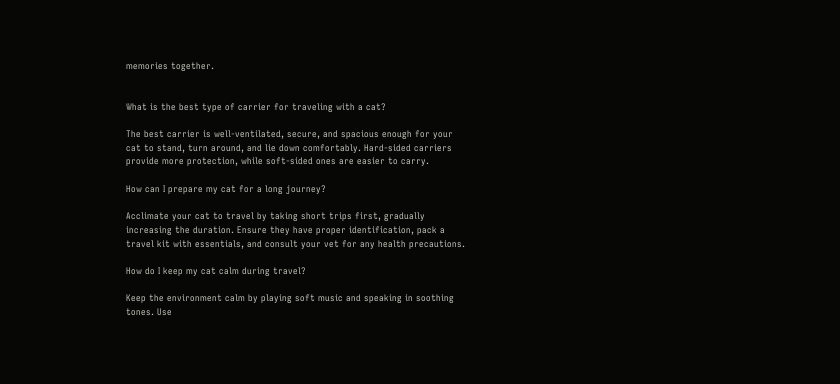memories together.


What is the best type of carrier for traveling with a cat?

The best carrier is well-ventilated, secure, and spacious enough for your cat to stand, turn around, and lie down comfortably. Hard-sided carriers provide more protection, while soft-sided ones are easier to carry.

How can I prepare my cat for a long journey?

Acclimate your cat to travel by taking short trips first, gradually increasing the duration. Ensure they have proper identification, pack a travel kit with essentials, and consult your vet for any health precautions.

How do I keep my cat calm during travel?

Keep the environment calm by playing soft music and speaking in soothing tones. Use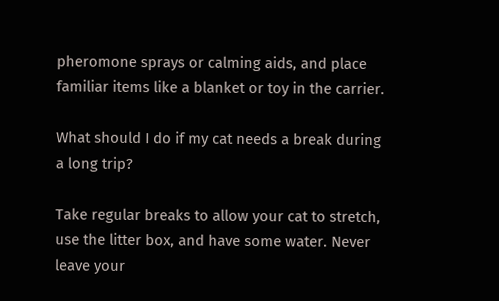pheromone sprays or calming aids, and place familiar items like a blanket or toy in the carrier.

What should I do if my cat needs a break during a long trip?

Take regular breaks to allow your cat to stretch, use the litter box, and have some water. Never leave your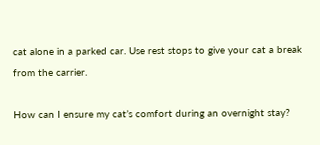cat alone in a parked car. Use rest stops to give your cat a break from the carrier.

How can I ensure my cat’s comfort during an overnight stay?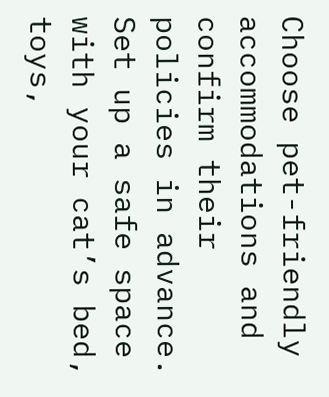Choose pet-friendly accommodations and confirm their policies in advance. Set up a safe space with your cat’s bed, toys,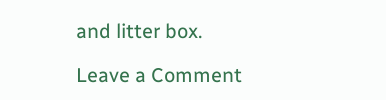and litter box.

Leave a Comment